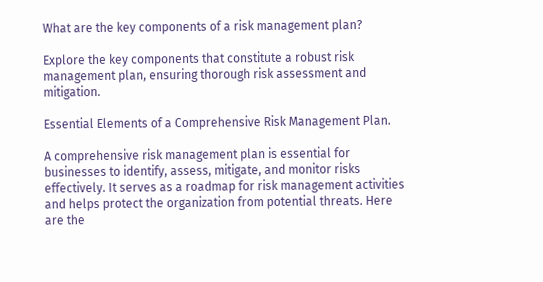What are the key components of a risk management plan?

Explore the key components that constitute a robust risk management plan, ensuring thorough risk assessment and mitigation.

Essential Elements of a Comprehensive Risk Management Plan.

A comprehensive risk management plan is essential for businesses to identify, assess, mitigate, and monitor risks effectively. It serves as a roadmap for risk management activities and helps protect the organization from potential threats. Here are the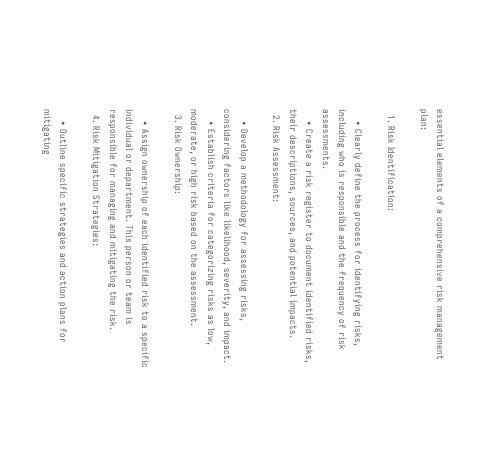essential elements of a comprehensive risk management plan:

  1. Risk Identification:

    • Clearly define the process for identifying risks, including who is responsible and the frequency of risk assessments.
    • Create a risk register to document identified risks, their descriptions, sources, and potential impacts.
  2. Risk Assessment:

    • Develop a methodology for assessing risks, considering factors like likelihood, severity, and impact.
    • Establish criteria for categorizing risks as low, moderate, or high risk based on the assessment.
  3. Risk Ownership:

    • Assign ownership of each identified risk to a specific individual or department. This person or team is responsible for managing and mitigating the risk.
  4. Risk Mitigation Strategies:

    • Outline specific strategies and action plans for mitigating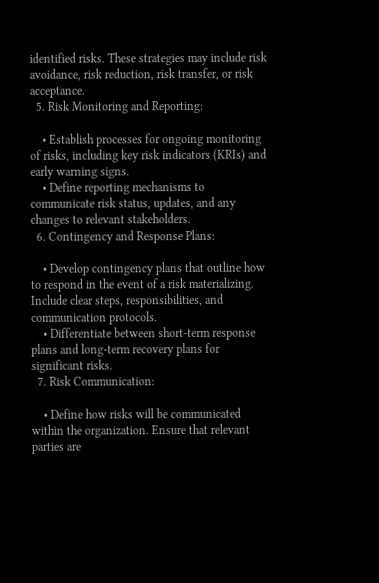identified risks. These strategies may include risk avoidance, risk reduction, risk transfer, or risk acceptance.
  5. Risk Monitoring and Reporting:

    • Establish processes for ongoing monitoring of risks, including key risk indicators (KRIs) and early warning signs.
    • Define reporting mechanisms to communicate risk status, updates, and any changes to relevant stakeholders.
  6. Contingency and Response Plans:

    • Develop contingency plans that outline how to respond in the event of a risk materializing. Include clear steps, responsibilities, and communication protocols.
    • Differentiate between short-term response plans and long-term recovery plans for significant risks.
  7. Risk Communication:

    • Define how risks will be communicated within the organization. Ensure that relevant parties are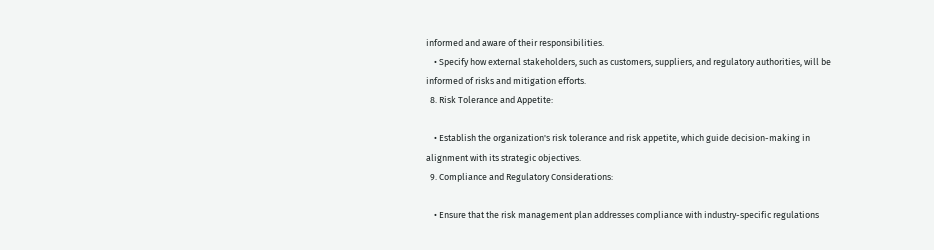informed and aware of their responsibilities.
    • Specify how external stakeholders, such as customers, suppliers, and regulatory authorities, will be informed of risks and mitigation efforts.
  8. Risk Tolerance and Appetite:

    • Establish the organization's risk tolerance and risk appetite, which guide decision-making in alignment with its strategic objectives.
  9. Compliance and Regulatory Considerations:

    • Ensure that the risk management plan addresses compliance with industry-specific regulations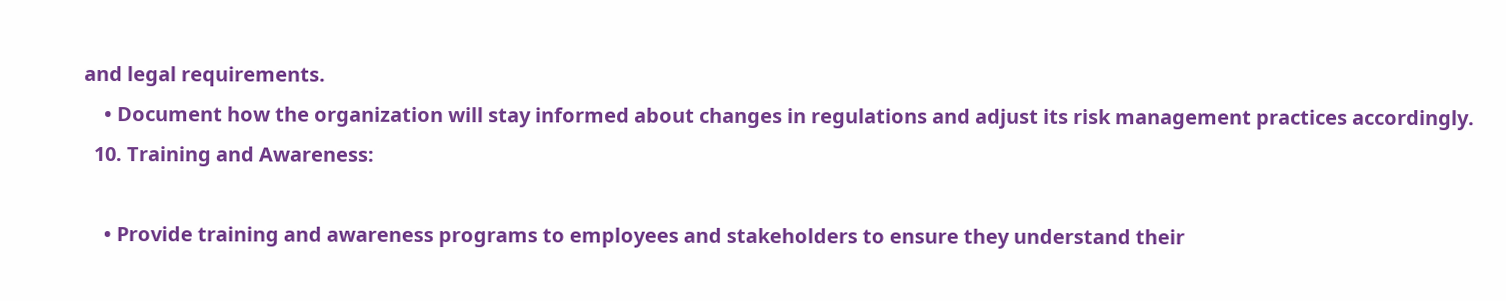and legal requirements.
    • Document how the organization will stay informed about changes in regulations and adjust its risk management practices accordingly.
  10. Training and Awareness:

    • Provide training and awareness programs to employees and stakeholders to ensure they understand their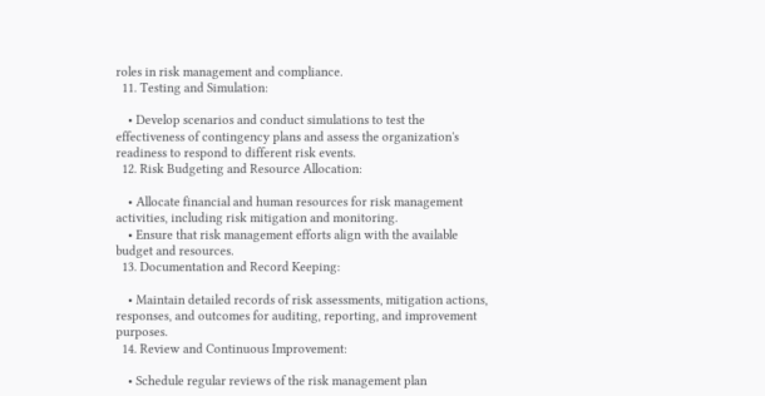roles in risk management and compliance.
  11. Testing and Simulation:

    • Develop scenarios and conduct simulations to test the effectiveness of contingency plans and assess the organization's readiness to respond to different risk events.
  12. Risk Budgeting and Resource Allocation:

    • Allocate financial and human resources for risk management activities, including risk mitigation and monitoring.
    • Ensure that risk management efforts align with the available budget and resources.
  13. Documentation and Record Keeping:

    • Maintain detailed records of risk assessments, mitigation actions, responses, and outcomes for auditing, reporting, and improvement purposes.
  14. Review and Continuous Improvement:

    • Schedule regular reviews of the risk management plan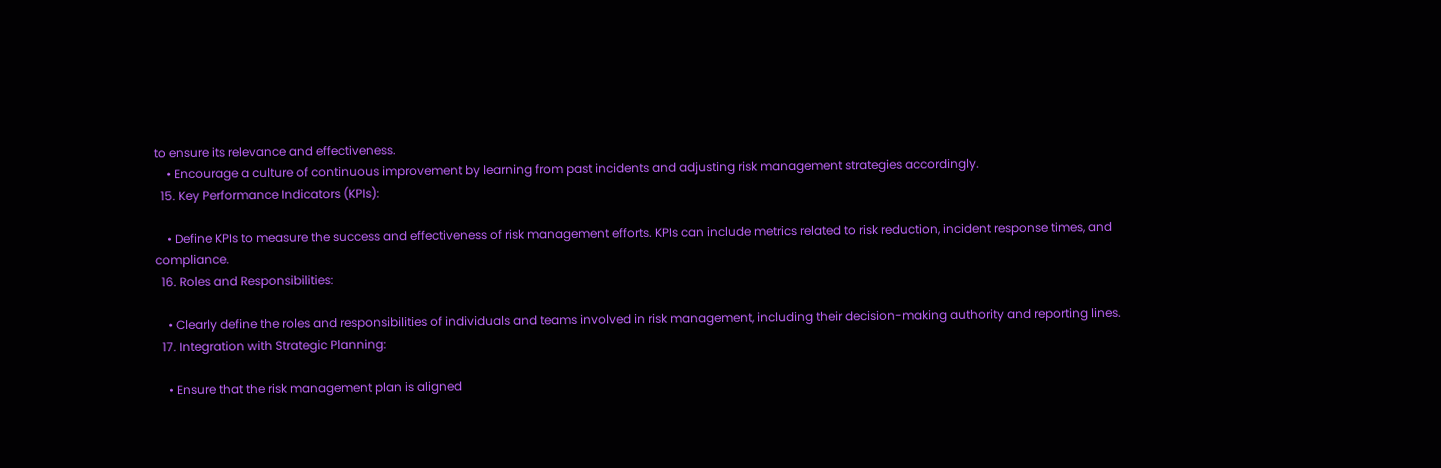to ensure its relevance and effectiveness.
    • Encourage a culture of continuous improvement by learning from past incidents and adjusting risk management strategies accordingly.
  15. Key Performance Indicators (KPIs):

    • Define KPIs to measure the success and effectiveness of risk management efforts. KPIs can include metrics related to risk reduction, incident response times, and compliance.
  16. Roles and Responsibilities:

    • Clearly define the roles and responsibilities of individuals and teams involved in risk management, including their decision-making authority and reporting lines.
  17. Integration with Strategic Planning:

    • Ensure that the risk management plan is aligned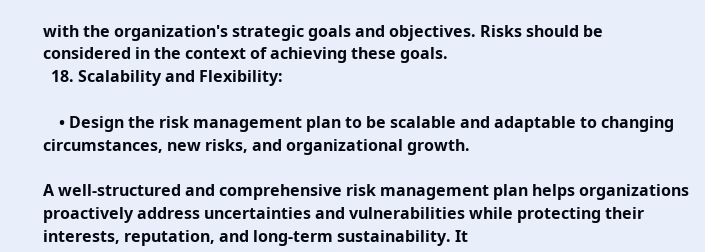with the organization's strategic goals and objectives. Risks should be considered in the context of achieving these goals.
  18. Scalability and Flexibility:

    • Design the risk management plan to be scalable and adaptable to changing circumstances, new risks, and organizational growth.

A well-structured and comprehensive risk management plan helps organizations proactively address uncertainties and vulnerabilities while protecting their interests, reputation, and long-term sustainability. It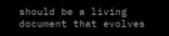should be a living document that evolves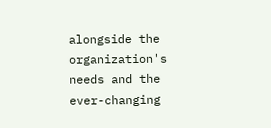alongside the organization's needs and the ever-changing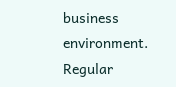business environment. Regular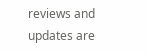reviews and updates are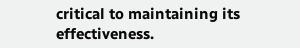critical to maintaining its effectiveness.